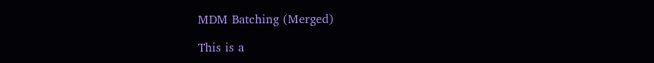MDM Batching (Merged)

This is a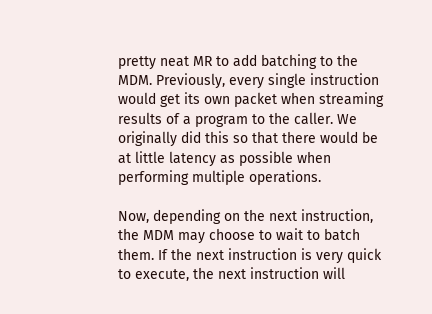pretty neat MR to add batching to the MDM. Previously, every single instruction would get its own packet when streaming results of a program to the caller. We originally did this so that there would be at little latency as possible when performing multiple operations.

Now, depending on the next instruction, the MDM may choose to wait to batch them. If the next instruction is very quick to execute, the next instruction will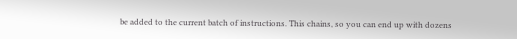be added to the current batch of instructions. This chains, so you can end up with dozens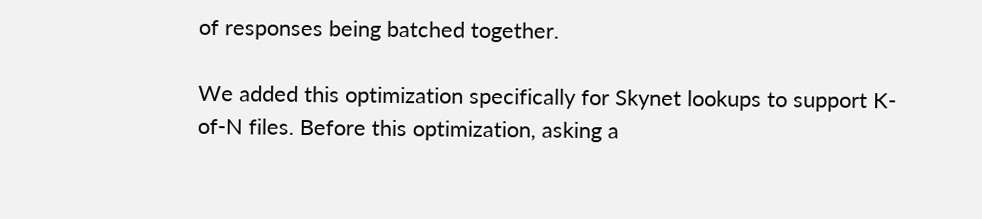of responses being batched together.

We added this optimization specifically for Skynet lookups to support K-of-N files. Before this optimization, asking a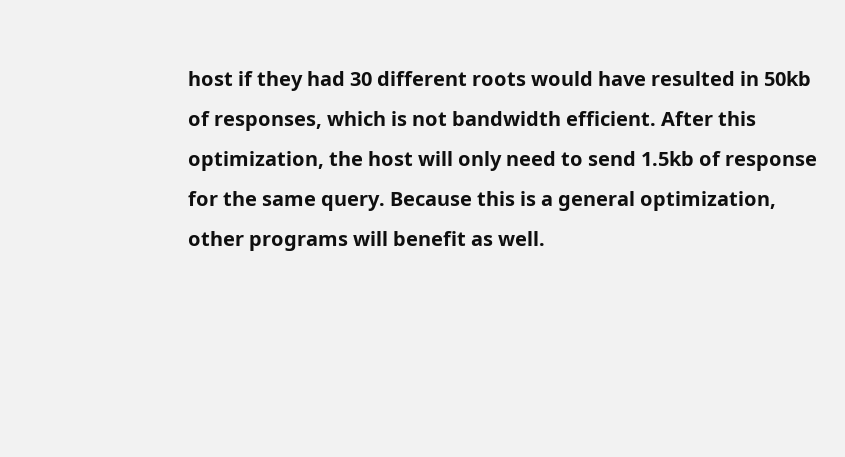host if they had 30 different roots would have resulted in 50kb of responses, which is not bandwidth efficient. After this optimization, the host will only need to send 1.5kb of response for the same query. Because this is a general optimization, other programs will benefit as well.